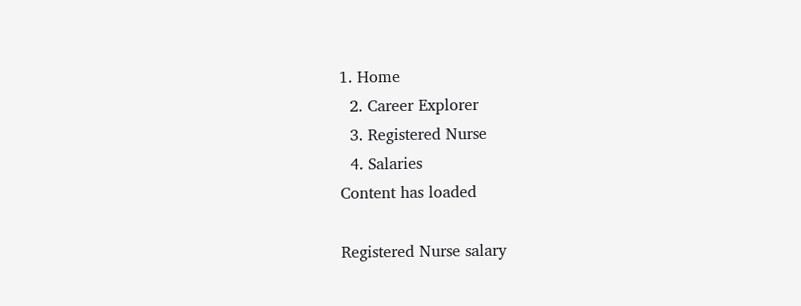1. Home
  2. Career Explorer
  3. Registered Nurse
  4. Salaries
Content has loaded

Registered Nurse salary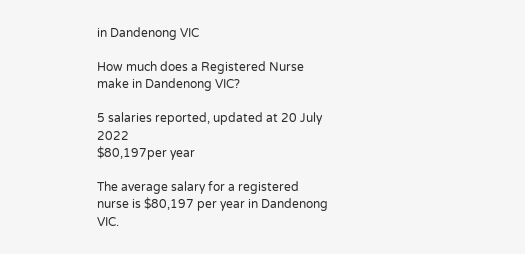in Dandenong VIC

How much does a Registered Nurse make in Dandenong VIC?

5 salaries reported, updated at 20 July 2022
$80,197per year

The average salary for a registered nurse is $80,197 per year in Dandenong VIC.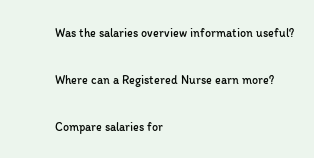Was the salaries overview information useful?

Where can a Registered Nurse earn more?

Compare salaries for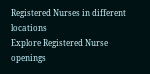Registered Nurses in different locations
Explore Registered Nurse openings